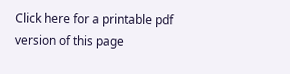Click here for a printable pdf version of this page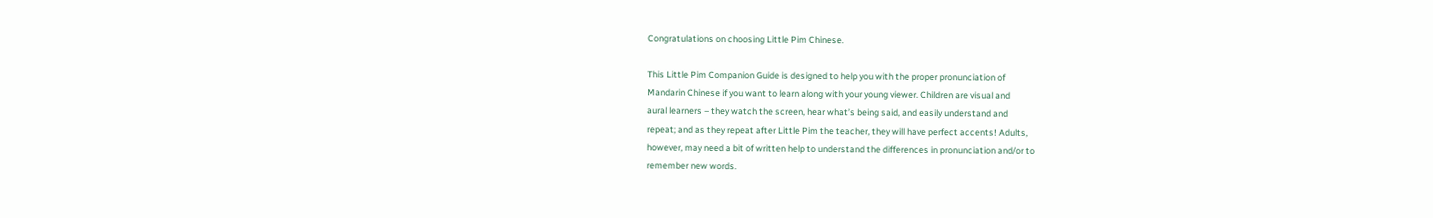Congratulations on choosing Little Pim Chinese.

This Little Pim Companion Guide is designed to help you with the proper pronunciation of
Mandarin Chinese if you want to learn along with your young viewer. Children are visual and
aural learners – they watch the screen, hear what’s being said, and easily understand and
repeat; and as they repeat after Little Pim the teacher, they will have perfect accents! Adults,
however, may need a bit of written help to understand the differences in pronunciation and/or to
remember new words.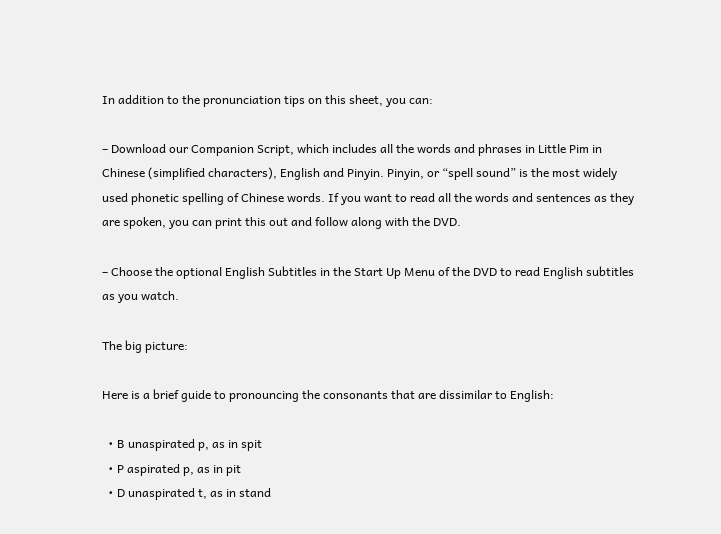In addition to the pronunciation tips on this sheet, you can:

– Download our Companion Script, which includes all the words and phrases in Little Pim in
Chinese (simplified characters), English and Pinyin. Pinyin, or “spell sound” is the most widely
used phonetic spelling of Chinese words. If you want to read all the words and sentences as they
are spoken, you can print this out and follow along with the DVD.

– Choose the optional English Subtitles in the Start Up Menu of the DVD to read English subtitles
as you watch.

The big picture:

Here is a brief guide to pronouncing the consonants that are dissimilar to English:

  • B unaspirated p, as in spit
  • P aspirated p, as in pit
  • D unaspirated t, as in stand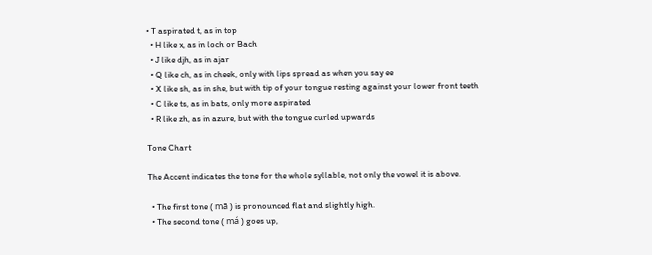• T aspirated t, as in top
  • H like x, as in loch or Bach
  • J like djh, as in ajar
  • Q like ch, as in cheek, only with lips spread as when you say ee
  • X like sh, as in she, but with tip of your tongue resting against your lower front teeth
  • C like ts, as in bats, only more aspirated
  • R like zh, as in azure, but with the tongue curled upwards

Tone Chart

The Accent indicates the tone for the whole syllable, not only the vowel it is above.

  • The first tone ( mā ) is pronounced flat and slightly high.
  • The second tone ( má ) goes up,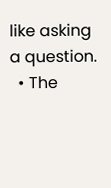like asking a question.
  • The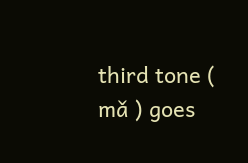third tone ( mǎ ) goes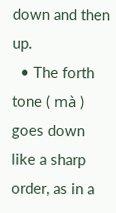down and then up.
  • The forth tone ( mà ) goes down like a sharp order, as in a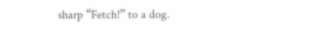sharp “Fetch!” to a dog.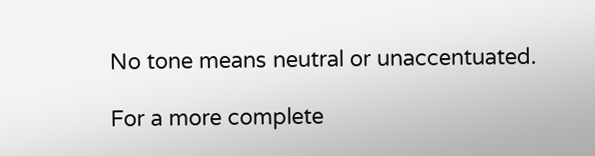No tone means neutral or unaccentuated.

For a more complete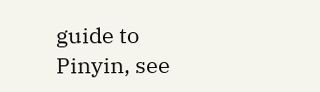guide to Pinyin, see